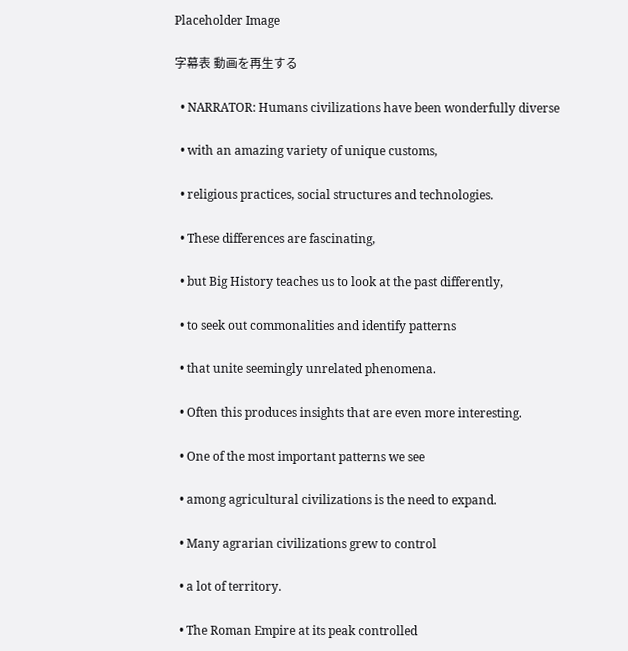Placeholder Image

字幕表 動画を再生する

  • NARRATOR: Humans civilizations have been wonderfully diverse

  • with an amazing variety of unique customs,

  • religious practices, social structures and technologies.

  • These differences are fascinating,

  • but Big History teaches us to look at the past differently,

  • to seek out commonalities and identify patterns

  • that unite seemingly unrelated phenomena.

  • Often this produces insights that are even more interesting.

  • One of the most important patterns we see

  • among agricultural civilizations is the need to expand.

  • Many agrarian civilizations grew to control

  • a lot of territory.

  • The Roman Empire at its peak controlled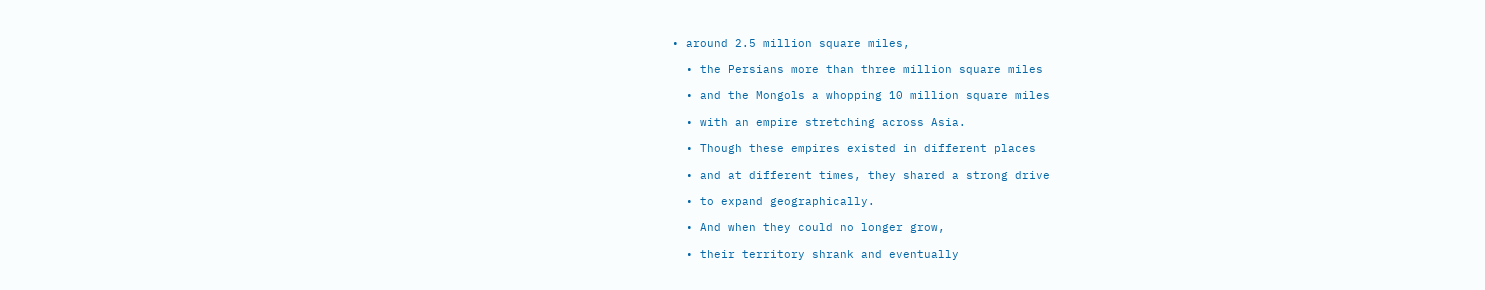• around 2.5 million square miles,

  • the Persians more than three million square miles

  • and the Mongols a whopping 10 million square miles

  • with an empire stretching across Asia.

  • Though these empires existed in different places

  • and at different times, they shared a strong drive

  • to expand geographically.

  • And when they could no longer grow,

  • their territory shrank and eventually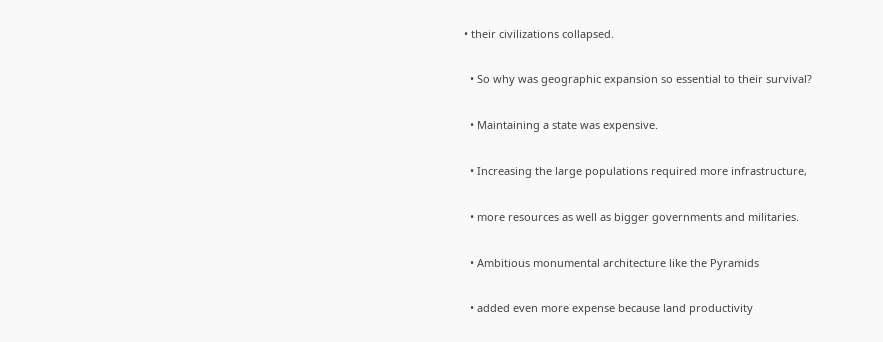• their civilizations collapsed.

  • So why was geographic expansion so essential to their survival?

  • Maintaining a state was expensive.

  • Increasing the large populations required more infrastructure,

  • more resources as well as bigger governments and militaries.

  • Ambitious monumental architecture like the Pyramids

  • added even more expense because land productivity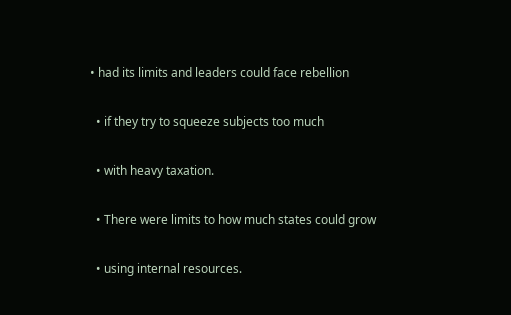• had its limits and leaders could face rebellion

  • if they try to squeeze subjects too much

  • with heavy taxation.

  • There were limits to how much states could grow

  • using internal resources.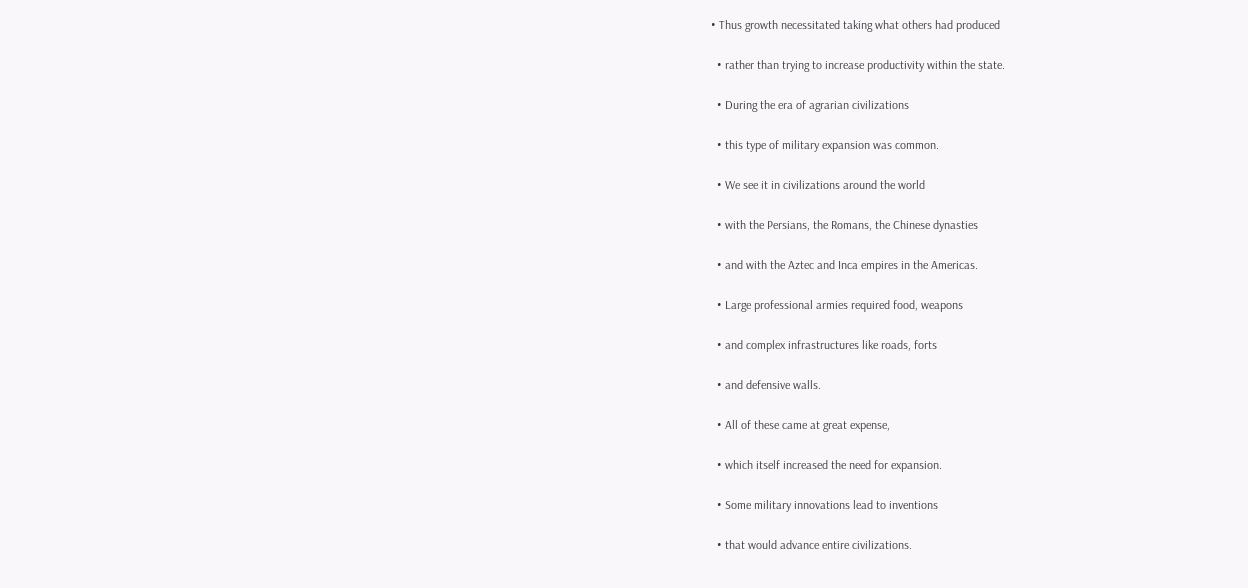• Thus growth necessitated taking what others had produced

  • rather than trying to increase productivity within the state.

  • During the era of agrarian civilizations

  • this type of military expansion was common.

  • We see it in civilizations around the world

  • with the Persians, the Romans, the Chinese dynasties

  • and with the Aztec and Inca empires in the Americas.

  • Large professional armies required food, weapons

  • and complex infrastructures like roads, forts

  • and defensive walls.

  • All of these came at great expense,

  • which itself increased the need for expansion.

  • Some military innovations lead to inventions

  • that would advance entire civilizations.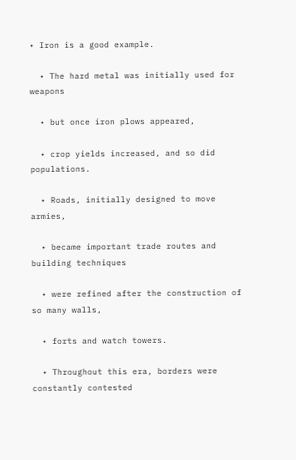• Iron is a good example.

  • The hard metal was initially used for weapons

  • but once iron plows appeared,

  • crop yields increased, and so did populations.

  • Roads, initially designed to move armies,

  • became important trade routes and building techniques

  • were refined after the construction of so many walls,

  • forts and watch towers.

  • Throughout this era, borders were constantly contested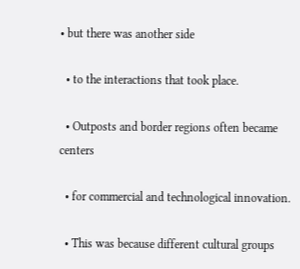• but there was another side

  • to the interactions that took place.

  • Outposts and border regions often became centers

  • for commercial and technological innovation.

  • This was because different cultural groups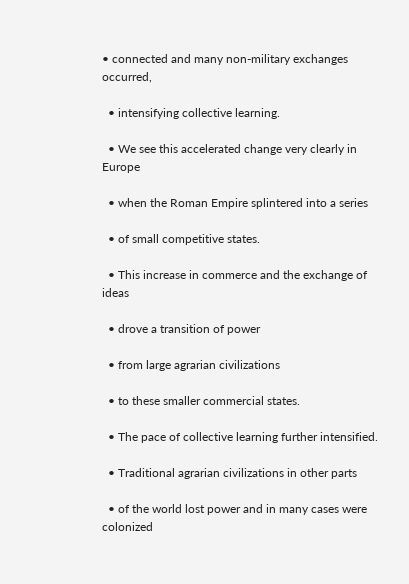• connected and many non-military exchanges occurred,

  • intensifying collective learning.

  • We see this accelerated change very clearly in Europe

  • when the Roman Empire splintered into a series

  • of small competitive states.

  • This increase in commerce and the exchange of ideas

  • drove a transition of power

  • from large agrarian civilizations

  • to these smaller commercial states.

  • The pace of collective learning further intensified.

  • Traditional agrarian civilizations in other parts

  • of the world lost power and in many cases were colonized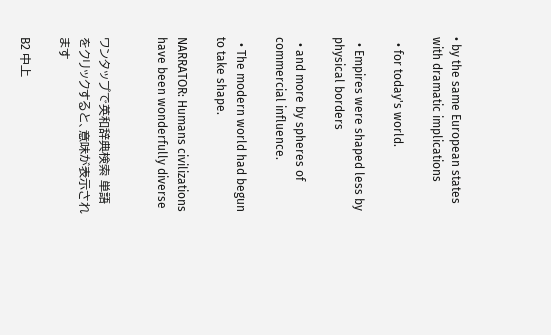• by the same European states with dramatic implications

  • for today's world.

  • Empires were shaped less by physical borders

  • and more by spheres of commercial influence.

  • The modern world had begun to take shape.

NARRATOR: Humans civilizations have been wonderfully diverse


ワンタップで英和辞典検索 単語をクリックすると、意味が表示されます

B2 中上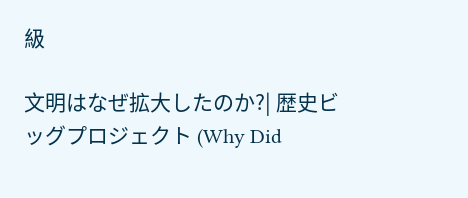級

文明はなぜ拡大したのか?| 歴史ビッグプロジェクト (Why Did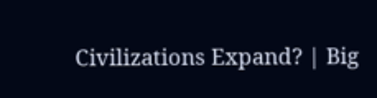Civilizations Expand? | Big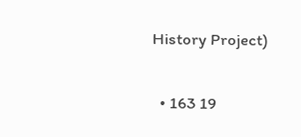History Project)

  • 163 19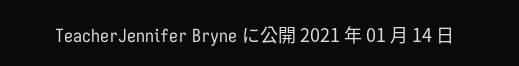TeacherJennifer Bryne に公開 2021 年 01 月 14 日